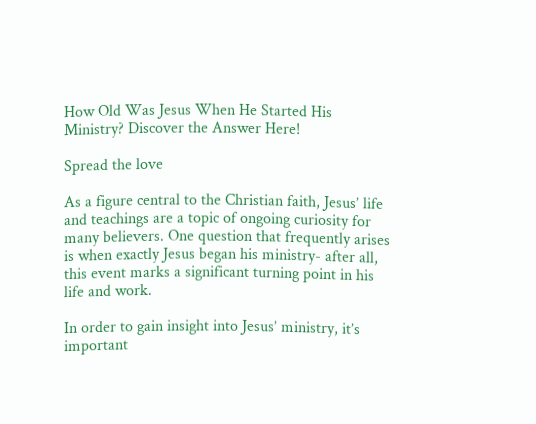How Old Was Jesus When He Started His Ministry? Discover the Answer Here!

Spread the love

As a figure central to the Christian faith, Jesus’ life and teachings are a topic of ongoing curiosity for many believers. One question that frequently arises is when exactly Jesus began his ministry- after all, this event marks a significant turning point in his life and work.

In order to gain insight into Jesus’ ministry, it’s important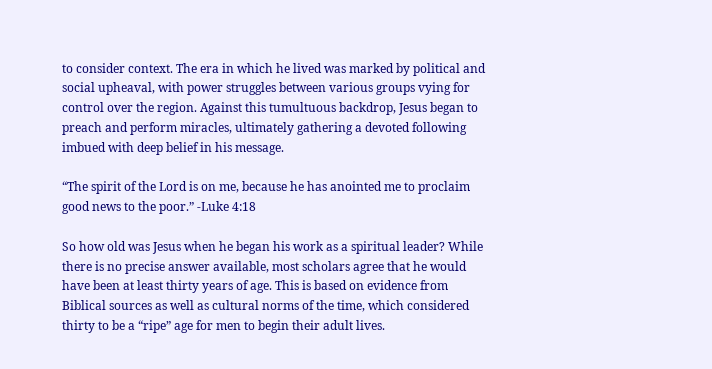to consider context. The era in which he lived was marked by political and social upheaval, with power struggles between various groups vying for control over the region. Against this tumultuous backdrop, Jesus began to preach and perform miracles, ultimately gathering a devoted following imbued with deep belief in his message.

“The spirit of the Lord is on me, because he has anointed me to proclaim good news to the poor.” -Luke 4:18

So how old was Jesus when he began his work as a spiritual leader? While there is no precise answer available, most scholars agree that he would have been at least thirty years of age. This is based on evidence from Biblical sources as well as cultural norms of the time, which considered thirty to be a “ripe” age for men to begin their adult lives.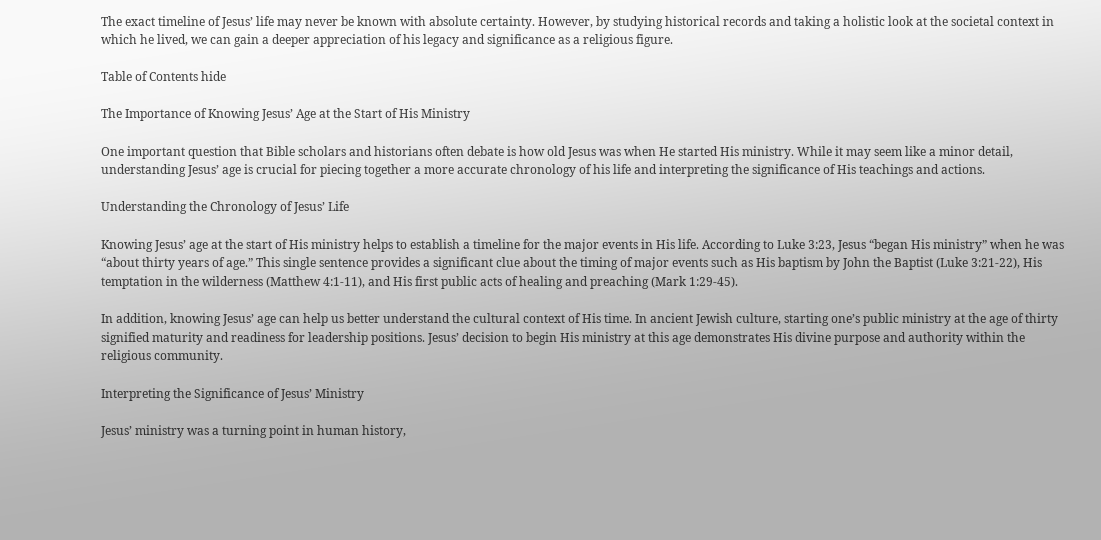The exact timeline of Jesus’ life may never be known with absolute certainty. However, by studying historical records and taking a holistic look at the societal context in which he lived, we can gain a deeper appreciation of his legacy and significance as a religious figure.

Table of Contents hide

The Importance of Knowing Jesus’ Age at the Start of His Ministry

One important question that Bible scholars and historians often debate is how old Jesus was when He started His ministry. While it may seem like a minor detail, understanding Jesus’ age is crucial for piecing together a more accurate chronology of his life and interpreting the significance of His teachings and actions.

Understanding the Chronology of Jesus’ Life

Knowing Jesus’ age at the start of His ministry helps to establish a timeline for the major events in His life. According to Luke 3:23, Jesus “began His ministry” when he was “about thirty years of age.” This single sentence provides a significant clue about the timing of major events such as His baptism by John the Baptist (Luke 3:21-22), His temptation in the wilderness (Matthew 4:1-11), and His first public acts of healing and preaching (Mark 1:29-45).

In addition, knowing Jesus’ age can help us better understand the cultural context of His time. In ancient Jewish culture, starting one’s public ministry at the age of thirty signified maturity and readiness for leadership positions. Jesus’ decision to begin His ministry at this age demonstrates His divine purpose and authority within the religious community.

Interpreting the Significance of Jesus’ Ministry

Jesus’ ministry was a turning point in human history,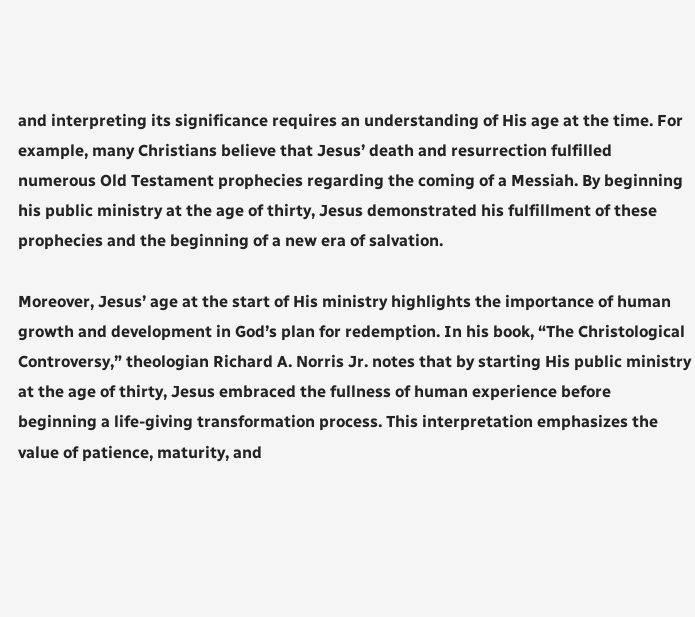and interpreting its significance requires an understanding of His age at the time. For example, many Christians believe that Jesus’ death and resurrection fulfilled numerous Old Testament prophecies regarding the coming of a Messiah. By beginning his public ministry at the age of thirty, Jesus demonstrated his fulfillment of these prophecies and the beginning of a new era of salvation.

Moreover, Jesus’ age at the start of His ministry highlights the importance of human growth and development in God’s plan for redemption. In his book, “The Christological Controversy,” theologian Richard A. Norris Jr. notes that by starting His public ministry at the age of thirty, Jesus embraced the fullness of human experience before beginning a life-giving transformation process. This interpretation emphasizes the value of patience, maturity, and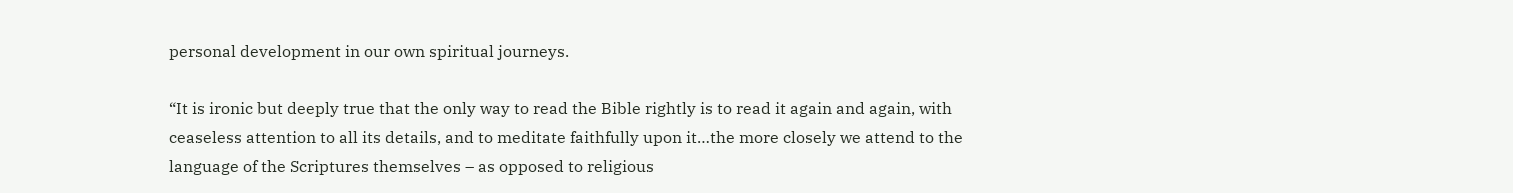personal development in our own spiritual journeys.

“It is ironic but deeply true that the only way to read the Bible rightly is to read it again and again, with ceaseless attention to all its details, and to meditate faithfully upon it…the more closely we attend to the language of the Scriptures themselves – as opposed to religious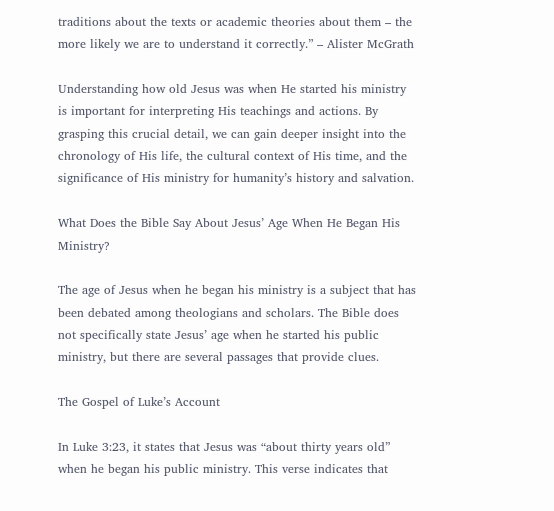traditions about the texts or academic theories about them – the more likely we are to understand it correctly.” – Alister McGrath

Understanding how old Jesus was when He started his ministry is important for interpreting His teachings and actions. By grasping this crucial detail, we can gain deeper insight into the chronology of His life, the cultural context of His time, and the significance of His ministry for humanity’s history and salvation.

What Does the Bible Say About Jesus’ Age When He Began His Ministry?

The age of Jesus when he began his ministry is a subject that has been debated among theologians and scholars. The Bible does not specifically state Jesus’ age when he started his public ministry, but there are several passages that provide clues.

The Gospel of Luke’s Account

In Luke 3:23, it states that Jesus was “about thirty years old” when he began his public ministry. This verse indicates that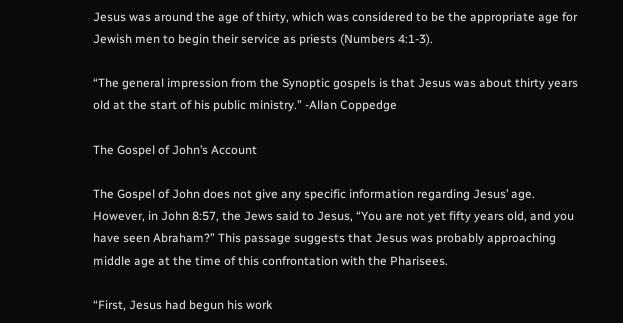Jesus was around the age of thirty, which was considered to be the appropriate age for Jewish men to begin their service as priests (Numbers 4:1-3).

“The general impression from the Synoptic gospels is that Jesus was about thirty years old at the start of his public ministry.” -Allan Coppedge

The Gospel of John’s Account

The Gospel of John does not give any specific information regarding Jesus’ age. However, in John 8:57, the Jews said to Jesus, “You are not yet fifty years old, and you have seen Abraham?” This passage suggests that Jesus was probably approaching middle age at the time of this confrontation with the Pharisees.

“First, Jesus had begun his work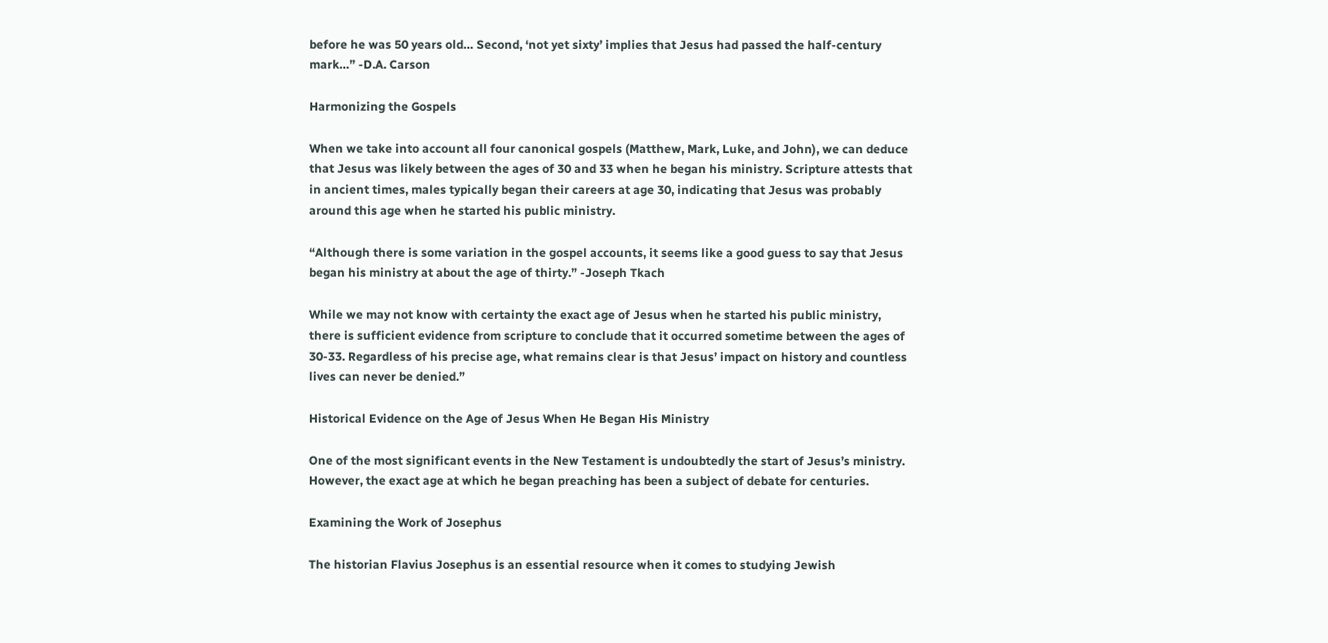before he was 50 years old… Second, ‘not yet sixty’ implies that Jesus had passed the half-century mark…” -D.A. Carson

Harmonizing the Gospels

When we take into account all four canonical gospels (Matthew, Mark, Luke, and John), we can deduce that Jesus was likely between the ages of 30 and 33 when he began his ministry. Scripture attests that in ancient times, males typically began their careers at age 30, indicating that Jesus was probably around this age when he started his public ministry.

“Although there is some variation in the gospel accounts, it seems like a good guess to say that Jesus began his ministry at about the age of thirty.” -Joseph Tkach

While we may not know with certainty the exact age of Jesus when he started his public ministry, there is sufficient evidence from scripture to conclude that it occurred sometime between the ages of 30-33. Regardless of his precise age, what remains clear is that Jesus’ impact on history and countless lives can never be denied.”

Historical Evidence on the Age of Jesus When He Began His Ministry

One of the most significant events in the New Testament is undoubtedly the start of Jesus’s ministry. However, the exact age at which he began preaching has been a subject of debate for centuries.

Examining the Work of Josephus

The historian Flavius Josephus is an essential resource when it comes to studying Jewish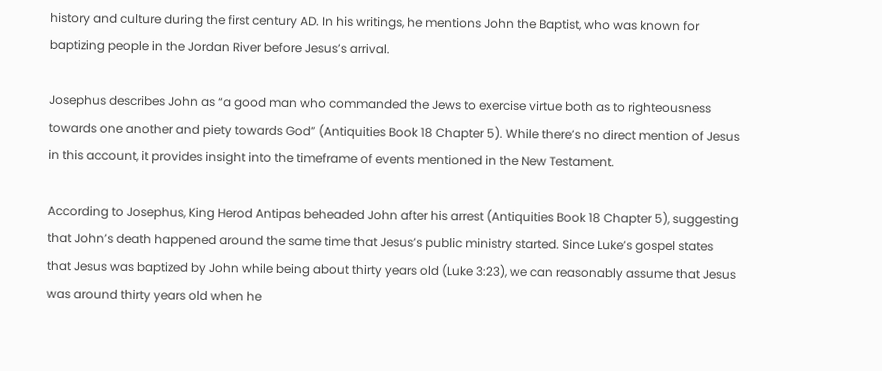history and culture during the first century AD. In his writings, he mentions John the Baptist, who was known for baptizing people in the Jordan River before Jesus’s arrival.

Josephus describes John as “a good man who commanded the Jews to exercise virtue both as to righteousness towards one another and piety towards God” (Antiquities Book 18 Chapter 5). While there’s no direct mention of Jesus in this account, it provides insight into the timeframe of events mentioned in the New Testament.

According to Josephus, King Herod Antipas beheaded John after his arrest (Antiquities Book 18 Chapter 5), suggesting that John’s death happened around the same time that Jesus’s public ministry started. Since Luke’s gospel states that Jesus was baptized by John while being about thirty years old (Luke 3:23), we can reasonably assume that Jesus was around thirty years old when he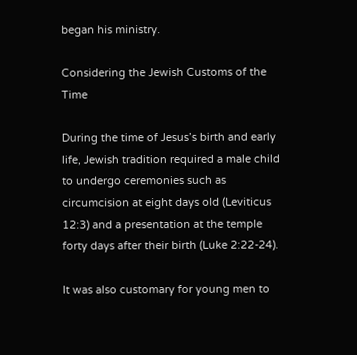began his ministry.

Considering the Jewish Customs of the Time

During the time of Jesus’s birth and early life, Jewish tradition required a male child to undergo ceremonies such as circumcision at eight days old (Leviticus 12:3) and a presentation at the temple forty days after their birth (Luke 2:22-24).

It was also customary for young men to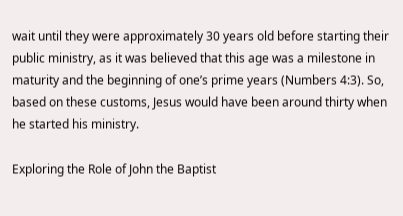wait until they were approximately 30 years old before starting their public ministry, as it was believed that this age was a milestone in maturity and the beginning of one’s prime years (Numbers 4:3). So, based on these customs, Jesus would have been around thirty when he started his ministry.

Exploring the Role of John the Baptist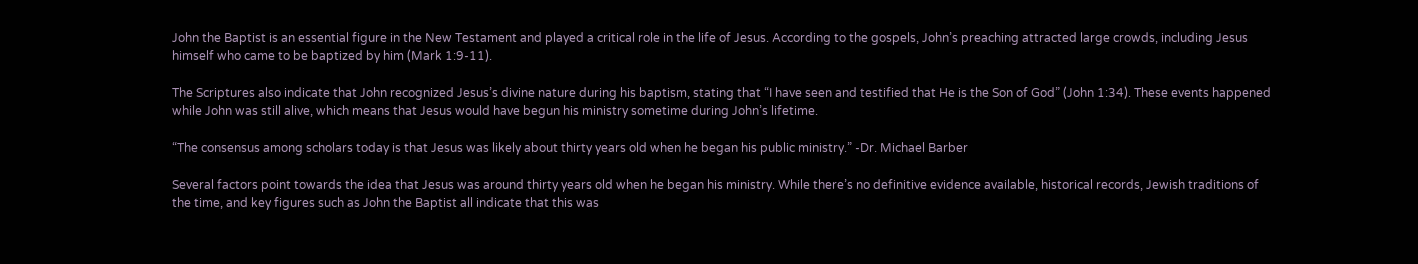John the Baptist is an essential figure in the New Testament and played a critical role in the life of Jesus. According to the gospels, John’s preaching attracted large crowds, including Jesus himself who came to be baptized by him (Mark 1:9-11).

The Scriptures also indicate that John recognized Jesus’s divine nature during his baptism, stating that “I have seen and testified that He is the Son of God” (John 1:34). These events happened while John was still alive, which means that Jesus would have begun his ministry sometime during John’s lifetime.

“The consensus among scholars today is that Jesus was likely about thirty years old when he began his public ministry.” -Dr. Michael Barber

Several factors point towards the idea that Jesus was around thirty years old when he began his ministry. While there’s no definitive evidence available, historical records, Jewish traditions of the time, and key figures such as John the Baptist all indicate that this was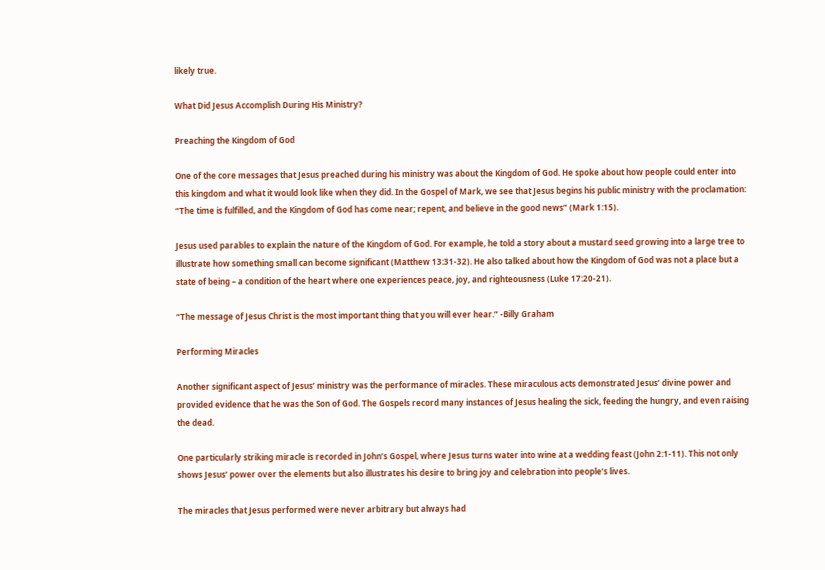likely true.

What Did Jesus Accomplish During His Ministry?

Preaching the Kingdom of God

One of the core messages that Jesus preached during his ministry was about the Kingdom of God. He spoke about how people could enter into this kingdom and what it would look like when they did. In the Gospel of Mark, we see that Jesus begins his public ministry with the proclamation: “The time is fulfilled, and the Kingdom of God has come near; repent, and believe in the good news” (Mark 1:15).

Jesus used parables to explain the nature of the Kingdom of God. For example, he told a story about a mustard seed growing into a large tree to illustrate how something small can become significant (Matthew 13:31-32). He also talked about how the Kingdom of God was not a place but a state of being – a condition of the heart where one experiences peace, joy, and righteousness (Luke 17:20-21).

“The message of Jesus Christ is the most important thing that you will ever hear.” -Billy Graham

Performing Miracles

Another significant aspect of Jesus’ ministry was the performance of miracles. These miraculous acts demonstrated Jesus’ divine power and provided evidence that he was the Son of God. The Gospels record many instances of Jesus healing the sick, feeding the hungry, and even raising the dead.

One particularly striking miracle is recorded in John’s Gospel, where Jesus turns water into wine at a wedding feast (John 2:1-11). This not only shows Jesus’ power over the elements but also illustrates his desire to bring joy and celebration into people’s lives.

The miracles that Jesus performed were never arbitrary but always had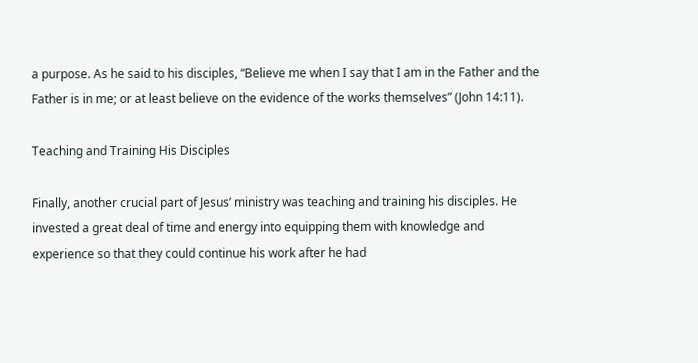a purpose. As he said to his disciples, “Believe me when I say that I am in the Father and the Father is in me; or at least believe on the evidence of the works themselves” (John 14:11).

Teaching and Training His Disciples

Finally, another crucial part of Jesus’ ministry was teaching and training his disciples. He invested a great deal of time and energy into equipping them with knowledge and experience so that they could continue his work after he had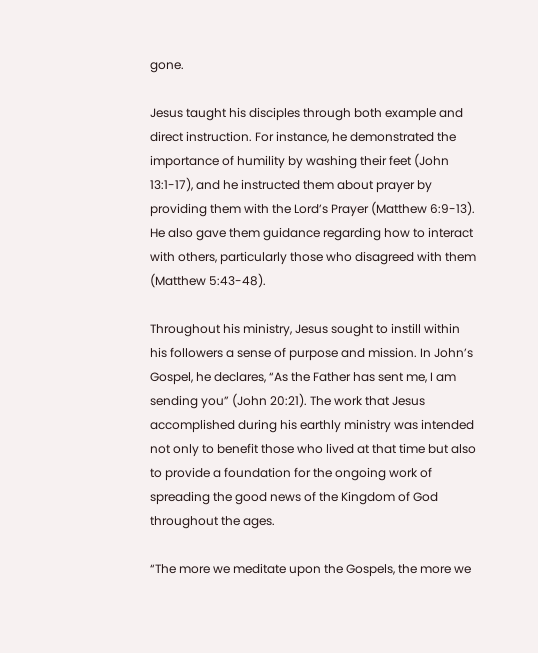gone.

Jesus taught his disciples through both example and direct instruction. For instance, he demonstrated the importance of humility by washing their feet (John 13:1-17), and he instructed them about prayer by providing them with the Lord’s Prayer (Matthew 6:9-13). He also gave them guidance regarding how to interact with others, particularly those who disagreed with them (Matthew 5:43-48).

Throughout his ministry, Jesus sought to instill within his followers a sense of purpose and mission. In John’s Gospel, he declares, “As the Father has sent me, I am sending you” (John 20:21). The work that Jesus accomplished during his earthly ministry was intended not only to benefit those who lived at that time but also to provide a foundation for the ongoing work of spreading the good news of the Kingdom of God throughout the ages.

“The more we meditate upon the Gospels, the more we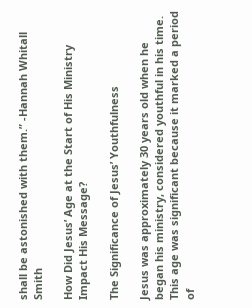shall be astonished with them.” -Hannah Whitall Smith

How Did Jesus’ Age at the Start of His Ministry Impact His Message?

The Significance of Jesus’ Youthfulness

Jesus was approximately 30 years old when he began his ministry, considered youthful in his time. This age was significant because it marked a period of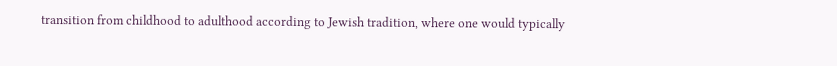transition from childhood to adulthood according to Jewish tradition, where one would typically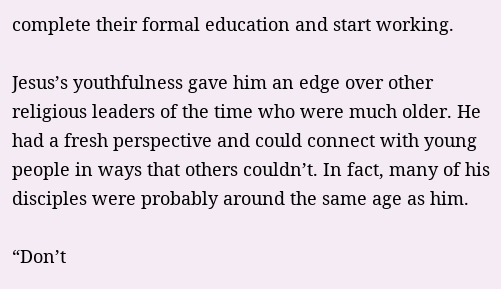complete their formal education and start working.

Jesus’s youthfulness gave him an edge over other religious leaders of the time who were much older. He had a fresh perspective and could connect with young people in ways that others couldn’t. In fact, many of his disciples were probably around the same age as him.

“Don’t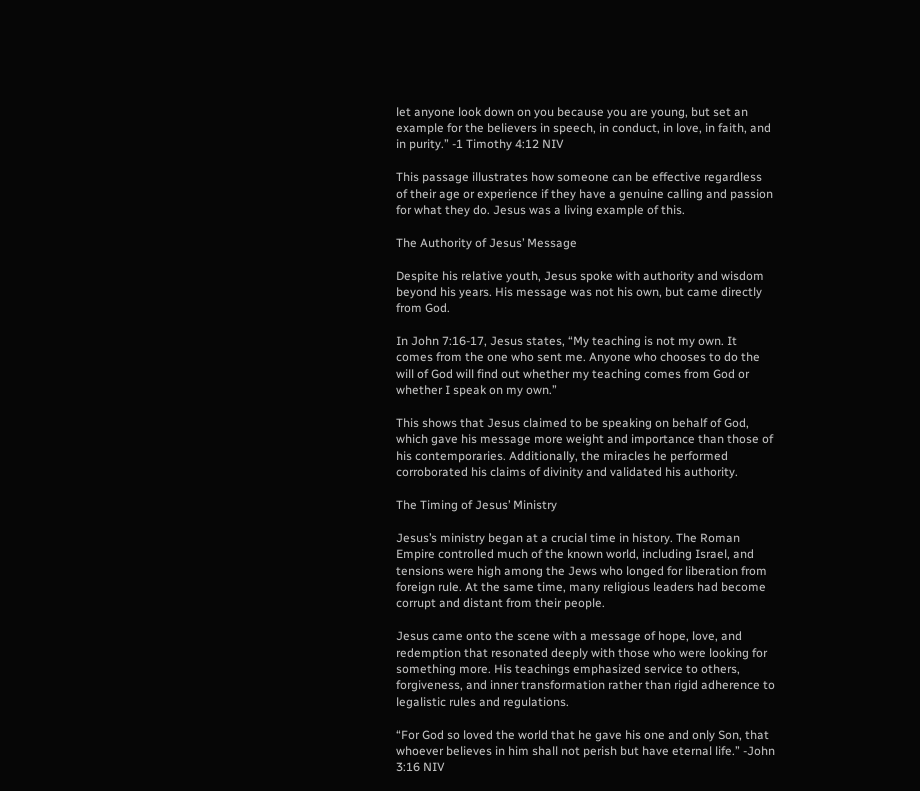let anyone look down on you because you are young, but set an example for the believers in speech, in conduct, in love, in faith, and in purity.” -1 Timothy 4:12 NIV

This passage illustrates how someone can be effective regardless of their age or experience if they have a genuine calling and passion for what they do. Jesus was a living example of this.

The Authority of Jesus’ Message

Despite his relative youth, Jesus spoke with authority and wisdom beyond his years. His message was not his own, but came directly from God.

In John 7:16-17, Jesus states, “My teaching is not my own. It comes from the one who sent me. Anyone who chooses to do the will of God will find out whether my teaching comes from God or whether I speak on my own.”

This shows that Jesus claimed to be speaking on behalf of God, which gave his message more weight and importance than those of his contemporaries. Additionally, the miracles he performed corroborated his claims of divinity and validated his authority.

The Timing of Jesus’ Ministry

Jesus’s ministry began at a crucial time in history. The Roman Empire controlled much of the known world, including Israel, and tensions were high among the Jews who longed for liberation from foreign rule. At the same time, many religious leaders had become corrupt and distant from their people.

Jesus came onto the scene with a message of hope, love, and redemption that resonated deeply with those who were looking for something more. His teachings emphasized service to others, forgiveness, and inner transformation rather than rigid adherence to legalistic rules and regulations.

“For God so loved the world that he gave his one and only Son, that whoever believes in him shall not perish but have eternal life.” -John 3:16 NIV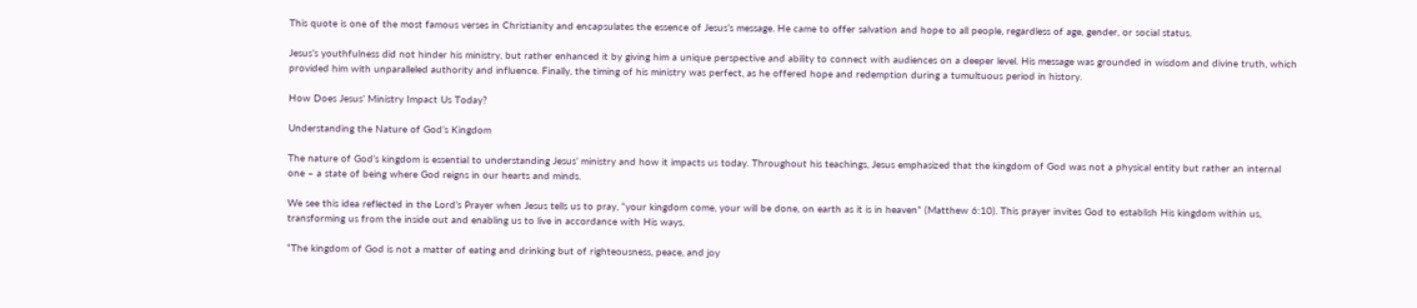This quote is one of the most famous verses in Christianity and encapsulates the essence of Jesus’s message. He came to offer salvation and hope to all people, regardless of age, gender, or social status.

Jesus’s youthfulness did not hinder his ministry, but rather enhanced it by giving him a unique perspective and ability to connect with audiences on a deeper level. His message was grounded in wisdom and divine truth, which provided him with unparalleled authority and influence. Finally, the timing of his ministry was perfect, as he offered hope and redemption during a tumultuous period in history.

How Does Jesus’ Ministry Impact Us Today?

Understanding the Nature of God’s Kingdom

The nature of God’s kingdom is essential to understanding Jesus’ ministry and how it impacts us today. Throughout his teachings, Jesus emphasized that the kingdom of God was not a physical entity but rather an internal one – a state of being where God reigns in our hearts and minds.

We see this idea reflected in the Lord’s Prayer when Jesus tells us to pray, “your kingdom come, your will be done, on earth as it is in heaven” (Matthew 6:10). This prayer invites God to establish His kingdom within us, transforming us from the inside out and enabling us to live in accordance with His ways.

“The kingdom of God is not a matter of eating and drinking but of righteousness, peace, and joy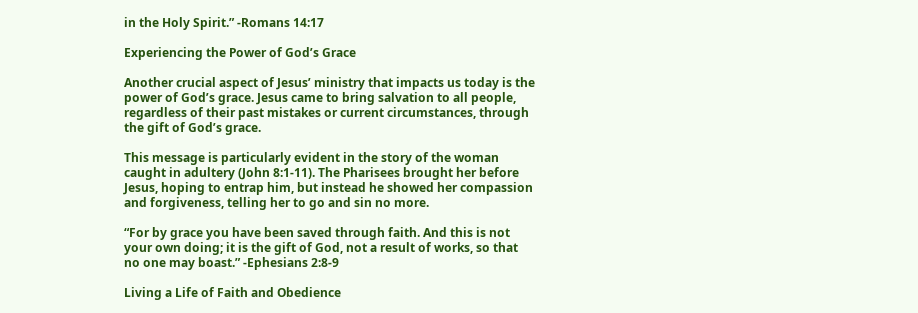in the Holy Spirit.” -Romans 14:17

Experiencing the Power of God’s Grace

Another crucial aspect of Jesus’ ministry that impacts us today is the power of God’s grace. Jesus came to bring salvation to all people, regardless of their past mistakes or current circumstances, through the gift of God’s grace.

This message is particularly evident in the story of the woman caught in adultery (John 8:1-11). The Pharisees brought her before Jesus, hoping to entrap him, but instead he showed her compassion and forgiveness, telling her to go and sin no more.

“For by grace you have been saved through faith. And this is not your own doing; it is the gift of God, not a result of works, so that no one may boast.” -Ephesians 2:8-9

Living a Life of Faith and Obedience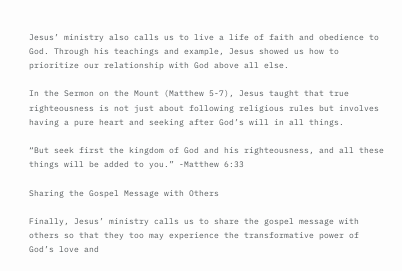Jesus’ ministry also calls us to live a life of faith and obedience to God. Through his teachings and example, Jesus showed us how to prioritize our relationship with God above all else.

In the Sermon on the Mount (Matthew 5-7), Jesus taught that true righteousness is not just about following religious rules but involves having a pure heart and seeking after God’s will in all things.

“But seek first the kingdom of God and his righteousness, and all these things will be added to you.” -Matthew 6:33

Sharing the Gospel Message with Others

Finally, Jesus’ ministry calls us to share the gospel message with others so that they too may experience the transformative power of God’s love and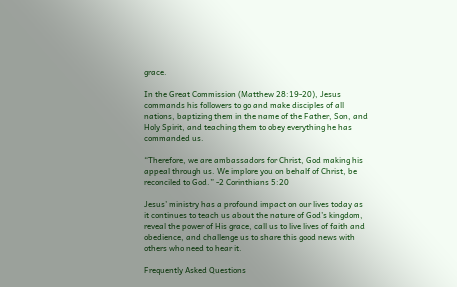grace.

In the Great Commission (Matthew 28:19-20), Jesus commands his followers to go and make disciples of all nations, baptizing them in the name of the Father, Son, and Holy Spirit, and teaching them to obey everything he has commanded us.

“Therefore, we are ambassadors for Christ, God making his appeal through us. We implore you on behalf of Christ, be reconciled to God.” -2 Corinthians 5:20

Jesus’ ministry has a profound impact on our lives today as it continues to teach us about the nature of God’s kingdom, reveal the power of His grace, call us to live lives of faith and obedience, and challenge us to share this good news with others who need to hear it.

Frequently Asked Questions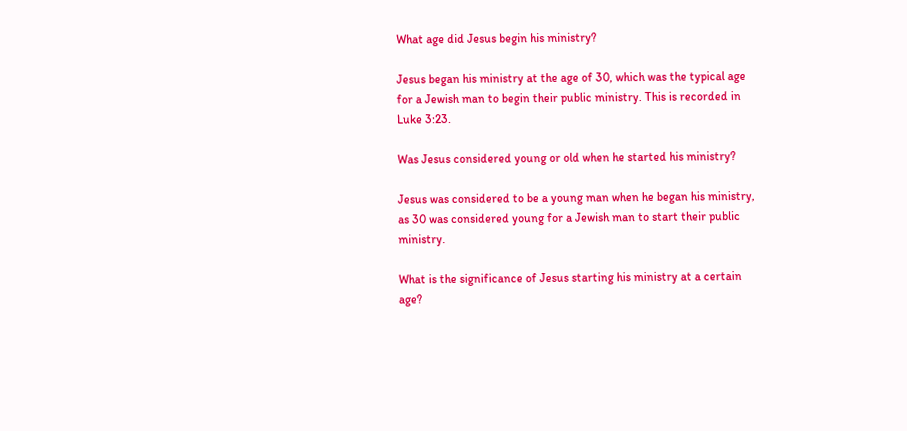What age did Jesus begin his ministry?

Jesus began his ministry at the age of 30, which was the typical age for a Jewish man to begin their public ministry. This is recorded in Luke 3:23.

Was Jesus considered young or old when he started his ministry?

Jesus was considered to be a young man when he began his ministry, as 30 was considered young for a Jewish man to start their public ministry.

What is the significance of Jesus starting his ministry at a certain age?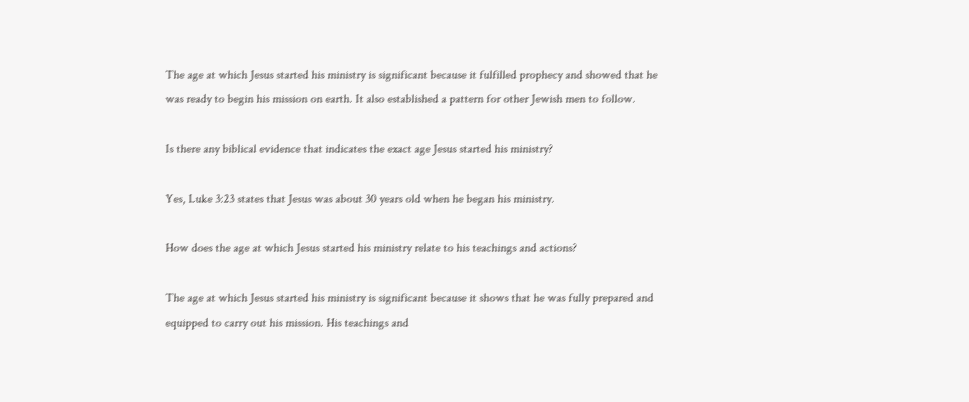The age at which Jesus started his ministry is significant because it fulfilled prophecy and showed that he was ready to begin his mission on earth. It also established a pattern for other Jewish men to follow.

Is there any biblical evidence that indicates the exact age Jesus started his ministry?

Yes, Luke 3:23 states that Jesus was about 30 years old when he began his ministry.

How does the age at which Jesus started his ministry relate to his teachings and actions?

The age at which Jesus started his ministry is significant because it shows that he was fully prepared and equipped to carry out his mission. His teachings and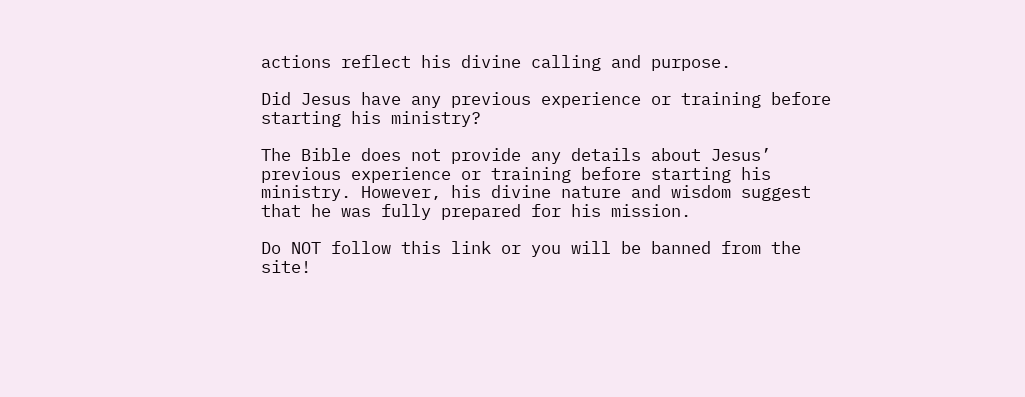actions reflect his divine calling and purpose.

Did Jesus have any previous experience or training before starting his ministry?

The Bible does not provide any details about Jesus’ previous experience or training before starting his ministry. However, his divine nature and wisdom suggest that he was fully prepared for his mission.

Do NOT follow this link or you will be banned from the site!